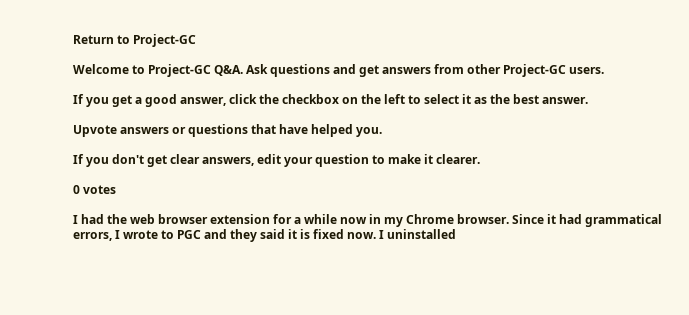Return to Project-GC

Welcome to Project-GC Q&A. Ask questions and get answers from other Project-GC users.

If you get a good answer, click the checkbox on the left to select it as the best answer.

Upvote answers or questions that have helped you.

If you don't get clear answers, edit your question to make it clearer.

0 votes

I had the web browser extension for a while now in my Chrome browser. Since it had grammatical errors, I wrote to PGC and they said it is fixed now. I uninstalled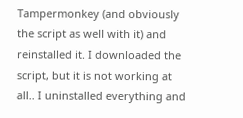Tampermonkey (and obviously the script as well with it) and reinstalled it. I downloaded the script, but it is not working at all.. I uninstalled everything and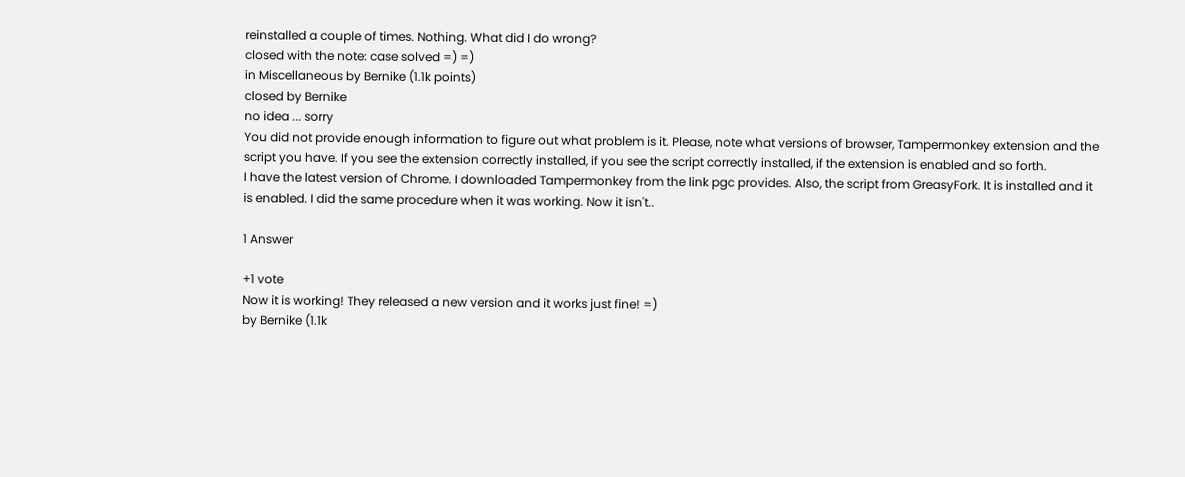reinstalled a couple of times. Nothing. What did I do wrong?
closed with the note: case solved =) =)
in Miscellaneous by Bernike (1.1k points)
closed by Bernike
no idea ... sorry
You did not provide enough information to figure out what problem is it. Please, note what versions of browser, Tampermonkey extension and the script you have. If you see the extension correctly installed, if you see the script correctly installed, if the extension is enabled and so forth.
I have the latest version of Chrome. I downloaded Tampermonkey from the link pgc provides. Also, the script from GreasyFork. It is installed and it is enabled. I did the same procedure when it was working. Now it isn't..

1 Answer

+1 vote
Now it is working! They released a new version and it works just fine! =)
by Bernike (1.1k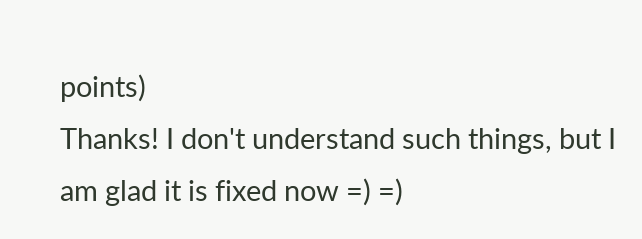points)
Thanks! I don't understand such things, but I am glad it is fixed now =) =)